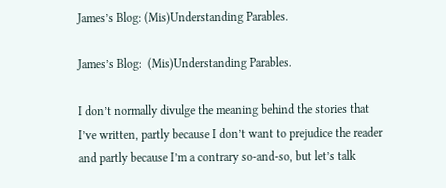James’s Blog: (Mis)Understanding Parables.

James’s Blog:  (Mis)Understanding Parables.

I don’t normally divulge the meaning behind the stories that I’ve written, partly because I don’t want to prejudice the reader and partly because I’m a contrary so-and-so, but let’s talk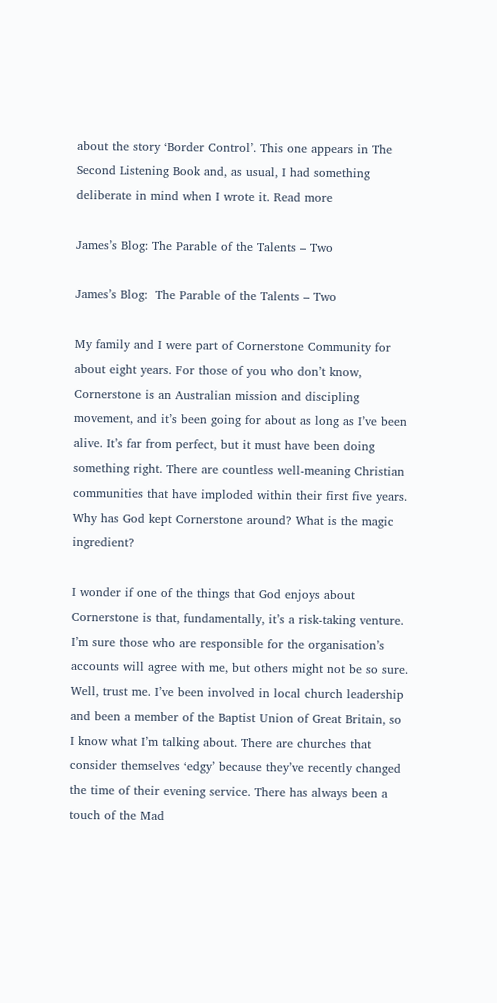about the story ‘Border Control’. This one appears in The Second Listening Book and, as usual, I had something deliberate in mind when I wrote it. Read more

James’s Blog: The Parable of the Talents – Two

James’s Blog:  The Parable of the Talents – Two

My family and I were part of Cornerstone Community for about eight years. For those of you who don’t know, Cornerstone is an Australian mission and discipling movement, and it’s been going for about as long as I’ve been alive. It’s far from perfect, but it must have been doing something right. There are countless well-meaning Christian communities that have imploded within their first five years. Why has God kept Cornerstone around? What is the magic ingredient?

I wonder if one of the things that God enjoys about Cornerstone is that, fundamentally, it’s a risk-taking venture. I’m sure those who are responsible for the organisation’s accounts will agree with me, but others might not be so sure. Well, trust me. I’ve been involved in local church leadership and been a member of the Baptist Union of Great Britain, so I know what I’m talking about. There are churches that consider themselves ‘edgy’ because they’ve recently changed the time of their evening service. There has always been a touch of the Mad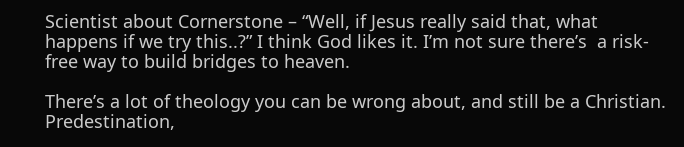Scientist about Cornerstone – “Well, if Jesus really said that, what happens if we try this..?” I think God likes it. I’m not sure there’s  a risk-free way to build bridges to heaven.

There’s a lot of theology you can be wrong about, and still be a Christian. Predestination,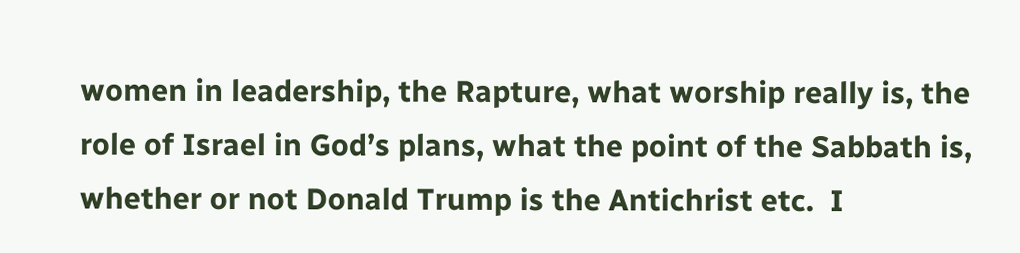women in leadership, the Rapture, what worship really is, the role of Israel in God’s plans, what the point of the Sabbath is, whether or not Donald Trump is the Antichrist etc.  I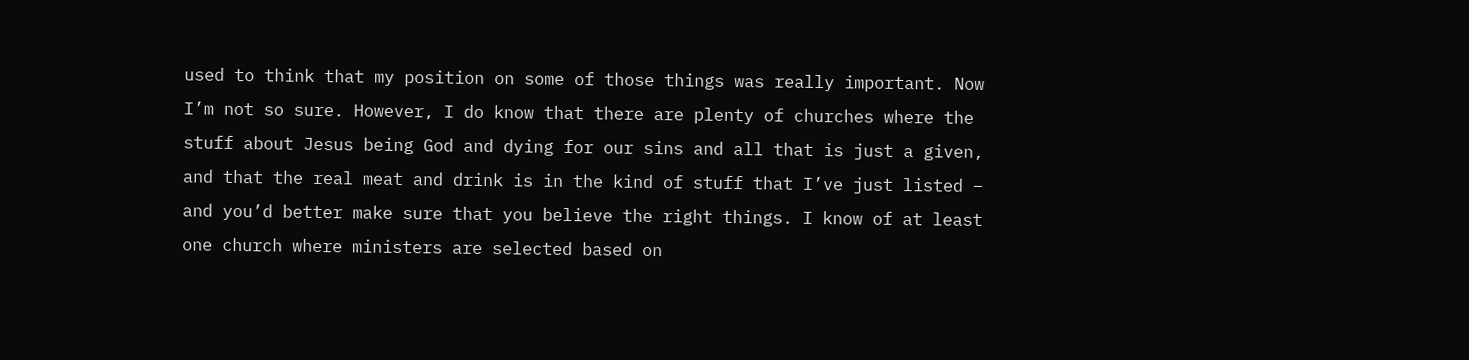used to think that my position on some of those things was really important. Now I’m not so sure. However, I do know that there are plenty of churches where the stuff about Jesus being God and dying for our sins and all that is just a given, and that the real meat and drink is in the kind of stuff that I’ve just listed – and you’d better make sure that you believe the right things. I know of at least one church where ministers are selected based on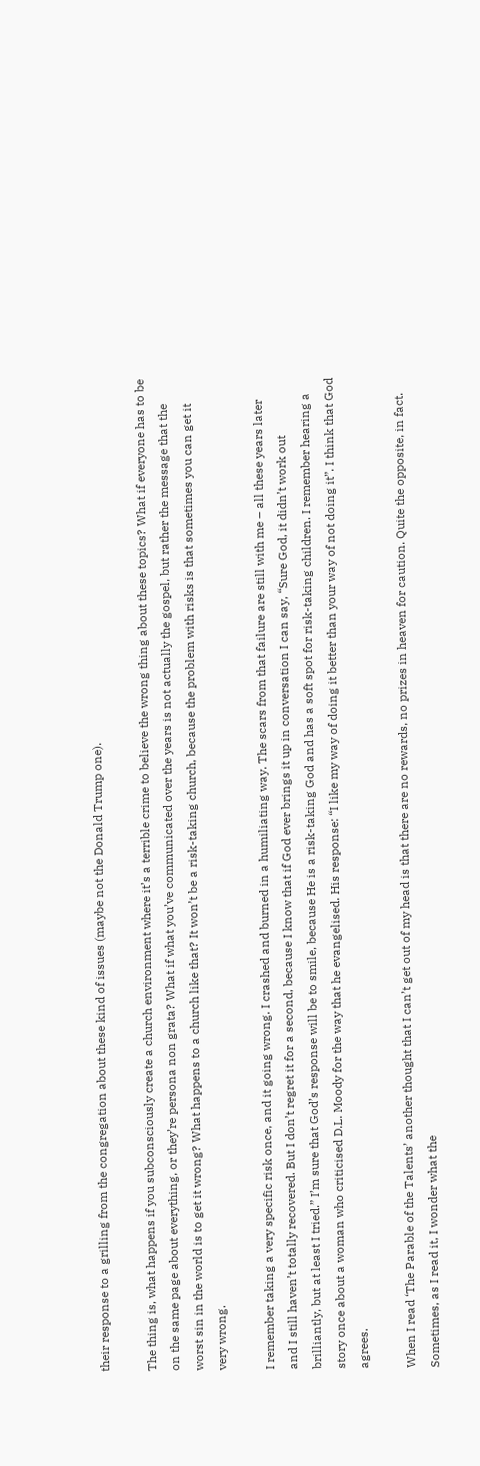their response to a grilling from the congregation about these kind of issues (maybe not the Donald Trump one).

The thing is, what happens if you subconsciously create a church environment where it’s a terrible crime to believe the wrong thing about these topics? What if everyone has to be on the same page about everything, or they’re persona non grata? What if what you’ve communicated over the years is not actually the gospel, but rather the message that the worst sin in the world is to get it wrong? What happens to a church like that? It won’t be a risk-taking church, because the problem with risks is that sometimes you can get it very wrong.

I remember taking a very specific risk once, and it going wrong. I crashed and burned in a humiliating way. The scars from that failure are still with me – all these years later and I still haven’t totally recovered. But I don’t regret it for a second, because I know that if God ever brings it up in conversation I can say, “Sure God, it didn’t work out brilliantly, but at least I tried.” I’m sure that God’s response will be to smile, because He is a risk-taking God and has a soft spot for risk-taking children. I remember hearing a story once about a woman who criticised D.L. Moody for the way that he evangelised. His response: “I like my way of doing it better than your way of not doing it”. I think that God agrees.

When I read ‘The Parable of the Talents’ another thought that I can’t get out of my head is that there are no rewards, no prizes in heaven for caution. Quite the opposite, in fact. Sometimes, as I read it, I wonder what the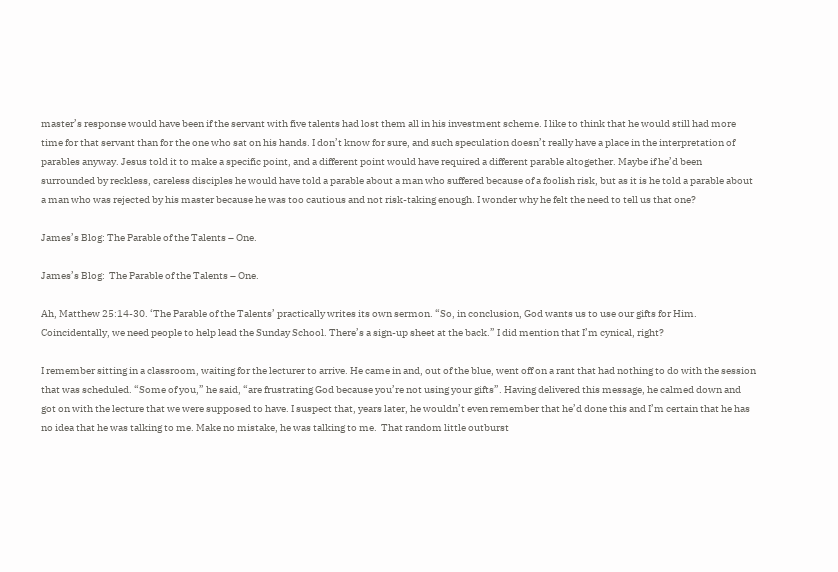master’s response would have been if the servant with five talents had lost them all in his investment scheme. I like to think that he would still had more time for that servant than for the one who sat on his hands. I don’t know for sure, and such speculation doesn’t really have a place in the interpretation of parables anyway. Jesus told it to make a specific point, and a different point would have required a different parable altogether. Maybe if he’d been surrounded by reckless, careless disciples he would have told a parable about a man who suffered because of a foolish risk, but as it is he told a parable about a man who was rejected by his master because he was too cautious and not risk-taking enough. I wonder why he felt the need to tell us that one?

James’s Blog: The Parable of the Talents – One.

James’s Blog:  The Parable of the Talents – One.

Ah, Matthew 25:14-30. ‘The Parable of the Talents’ practically writes its own sermon. “So, in conclusion, God wants us to use our gifts for Him. Coincidentally, we need people to help lead the Sunday School. There’s a sign-up sheet at the back.” I did mention that I’m cynical, right?

I remember sitting in a classroom, waiting for the lecturer to arrive. He came in and, out of the blue, went off on a rant that had nothing to do with the session that was scheduled. “Some of you,” he said, “are frustrating God because you’re not using your gifts”. Having delivered this message, he calmed down and got on with the lecture that we were supposed to have. I suspect that, years later, he wouldn’t even remember that he’d done this and I’m certain that he has no idea that he was talking to me. Make no mistake, he was talking to me.  That random little outburst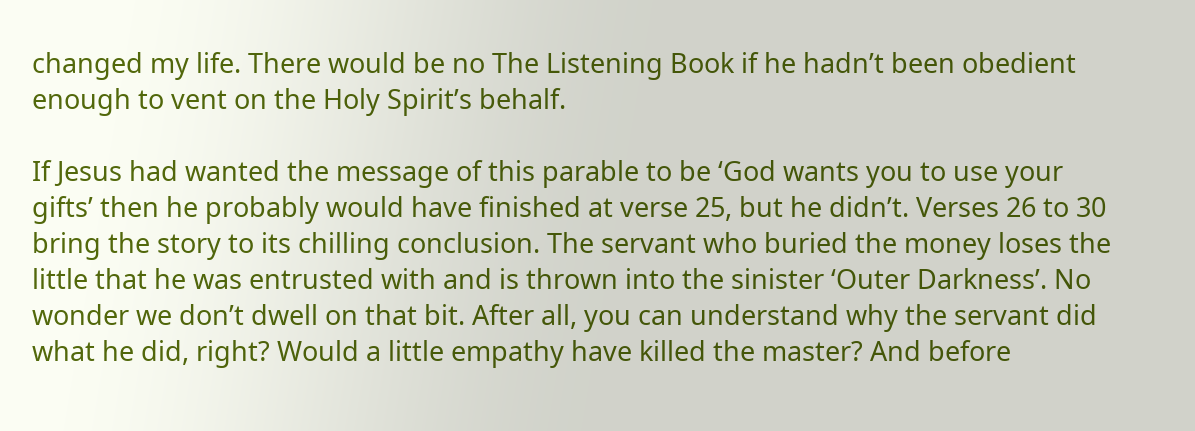changed my life. There would be no The Listening Book if he hadn’t been obedient enough to vent on the Holy Spirit’s behalf.

If Jesus had wanted the message of this parable to be ‘God wants you to use your gifts’ then he probably would have finished at verse 25, but he didn’t. Verses 26 to 30 bring the story to its chilling conclusion. The servant who buried the money loses the little that he was entrusted with and is thrown into the sinister ‘Outer Darkness’. No wonder we don’t dwell on that bit. After all, you can understand why the servant did what he did, right? Would a little empathy have killed the master? And before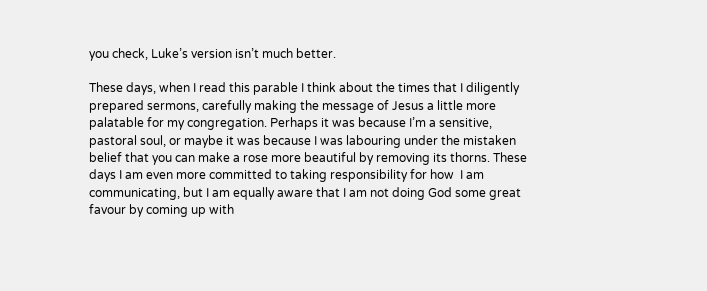you check, Luke’s version isn’t much better.

These days, when I read this parable I think about the times that I diligently prepared sermons, carefully making the message of Jesus a little more palatable for my congregation. Perhaps it was because I’m a sensitive, pastoral soul, or maybe it was because I was labouring under the mistaken belief that you can make a rose more beautiful by removing its thorns. These days I am even more committed to taking responsibility for how  I am communicating, but I am equally aware that I am not doing God some great favour by coming up with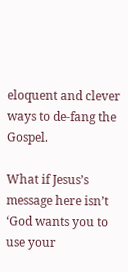eloquent and clever ways to de-fang the Gospel.

What if Jesus’s message here isn’t ‘God wants you to use your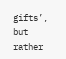gifts’, but rather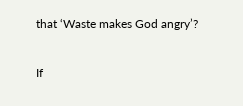that ‘Waste makes God angry’?

If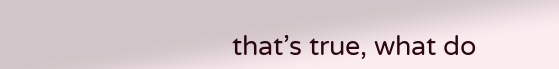that’s true, what do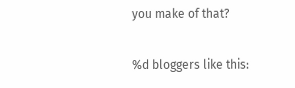you make of that?

%d bloggers like this: